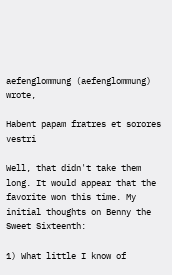aefenglommung (aefenglommung) wrote,

Habent papam fratres et sorores vestri

Well, that didn't take them long. It would appear that the favorite won this time. My initial thoughts on Benny the Sweet Sixteenth:

1) What little I know of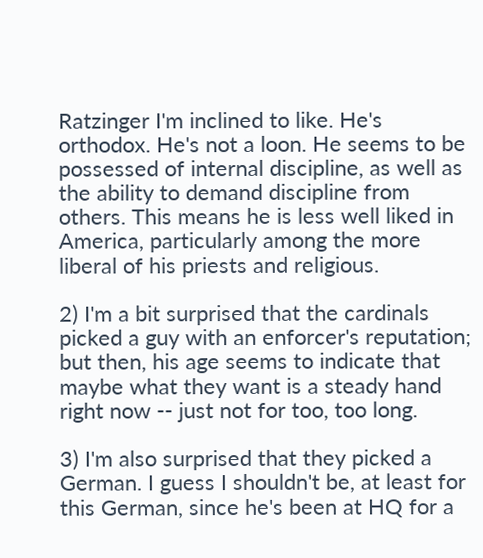Ratzinger I'm inclined to like. He's orthodox. He's not a loon. He seems to be possessed of internal discipline, as well as the ability to demand discipline from others. This means he is less well liked in America, particularly among the more liberal of his priests and religious.

2) I'm a bit surprised that the cardinals picked a guy with an enforcer's reputation; but then, his age seems to indicate that maybe what they want is a steady hand right now -- just not for too, too long.

3) I'm also surprised that they picked a German. I guess I shouldn't be, at least for this German, since he's been at HQ for a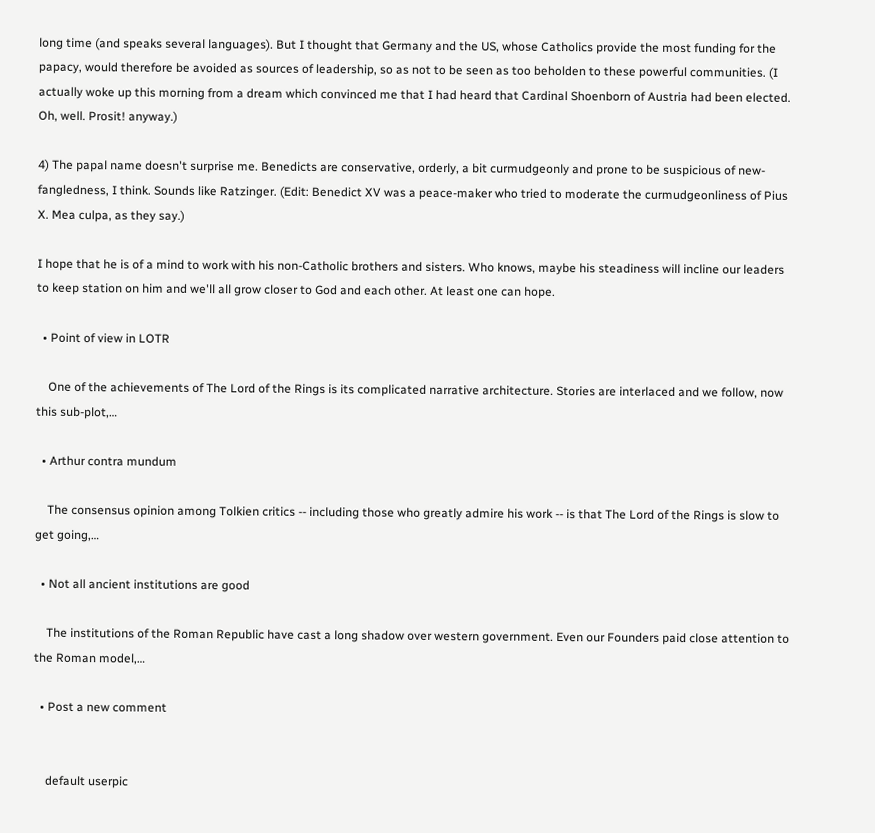long time (and speaks several languages). But I thought that Germany and the US, whose Catholics provide the most funding for the papacy, would therefore be avoided as sources of leadership, so as not to be seen as too beholden to these powerful communities. (I actually woke up this morning from a dream which convinced me that I had heard that Cardinal Shoenborn of Austria had been elected. Oh, well. Prosit! anyway.)

4) The papal name doesn't surprise me. Benedicts are conservative, orderly, a bit curmudgeonly and prone to be suspicious of new-fangledness, I think. Sounds like Ratzinger. (Edit: Benedict XV was a peace-maker who tried to moderate the curmudgeonliness of Pius X. Mea culpa, as they say.)

I hope that he is of a mind to work with his non-Catholic brothers and sisters. Who knows, maybe his steadiness will incline our leaders to keep station on him and we'll all grow closer to God and each other. At least one can hope.

  • Point of view in LOTR

    One of the achievements of The Lord of the Rings is its complicated narrative architecture. Stories are interlaced and we follow, now this sub-plot,…

  • Arthur contra mundum

    The consensus opinion among Tolkien critics -- including those who greatly admire his work -- is that The Lord of the Rings is slow to get going,…

  • Not all ancient institutions are good

    The institutions of the Roman Republic have cast a long shadow over western government. Even our Founders paid close attention to the Roman model,…

  • Post a new comment


    default userpic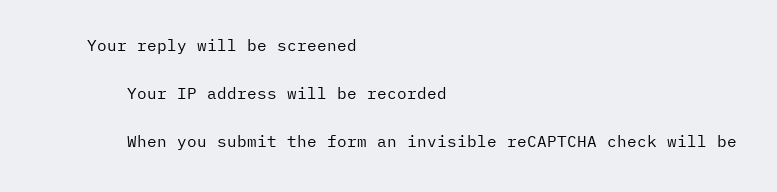Your reply will be screened

    Your IP address will be recorded

    When you submit the form an invisible reCAPTCHA check will be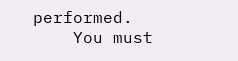performed.
    You must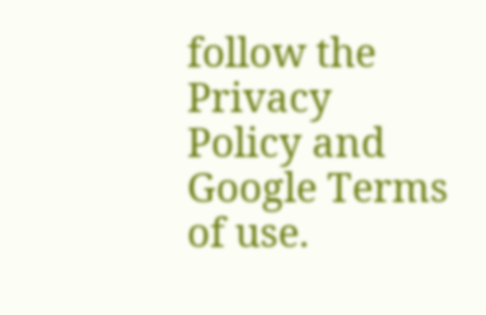follow the Privacy Policy and Google Terms of use.